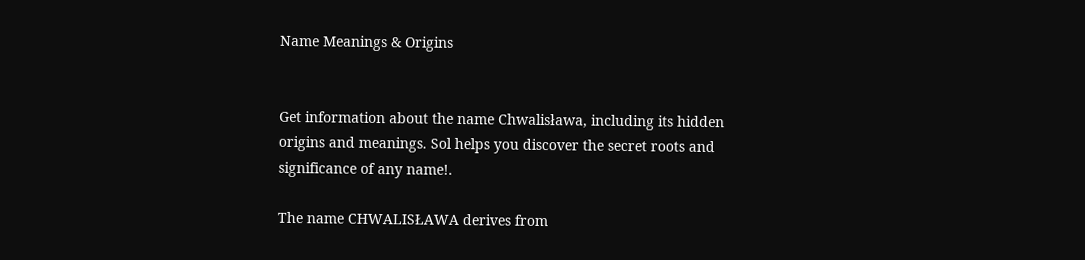Name Meanings & Origins


Get information about the name Chwalisława, including its hidden origins and meanings. Sol helps you discover the secret roots and significance of any name!.

The name CHWALISŁAWA derives from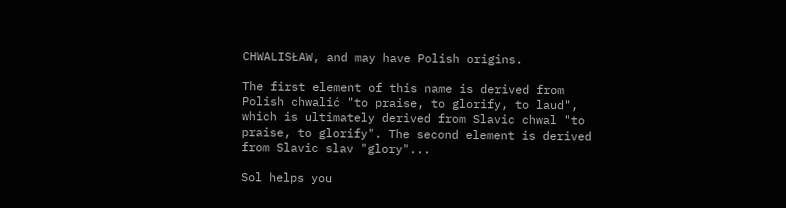CHWALISŁAW, and may have Polish origins.

The first element of this name is derived from Polish chwalić "to praise, to glorify, to laud", which is ultimately derived from Slavic chwal "to praise, to glorify". The second element is derived from Slavic slav "glory"...

Sol helps you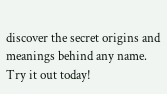discover the secret origins and meanings behind any name. Try it out today!